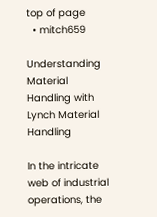top of page
  • mitch659

Understanding Material Handling with Lynch Material Handling

In the intricate web of industrial operations, the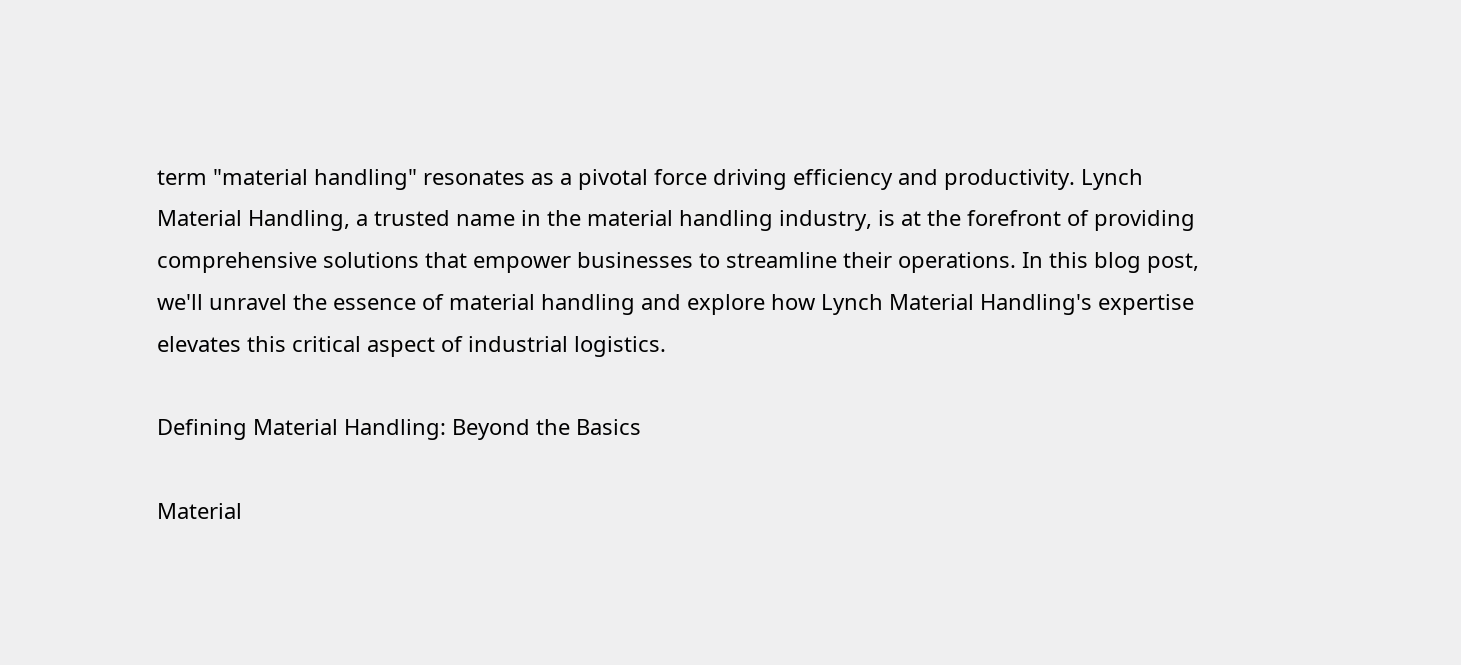term "material handling" resonates as a pivotal force driving efficiency and productivity. Lynch Material Handling, a trusted name in the material handling industry, is at the forefront of providing comprehensive solutions that empower businesses to streamline their operations. In this blog post, we'll unravel the essence of material handling and explore how Lynch Material Handling's expertise elevates this critical aspect of industrial logistics.

Defining Material Handling: Beyond the Basics

Material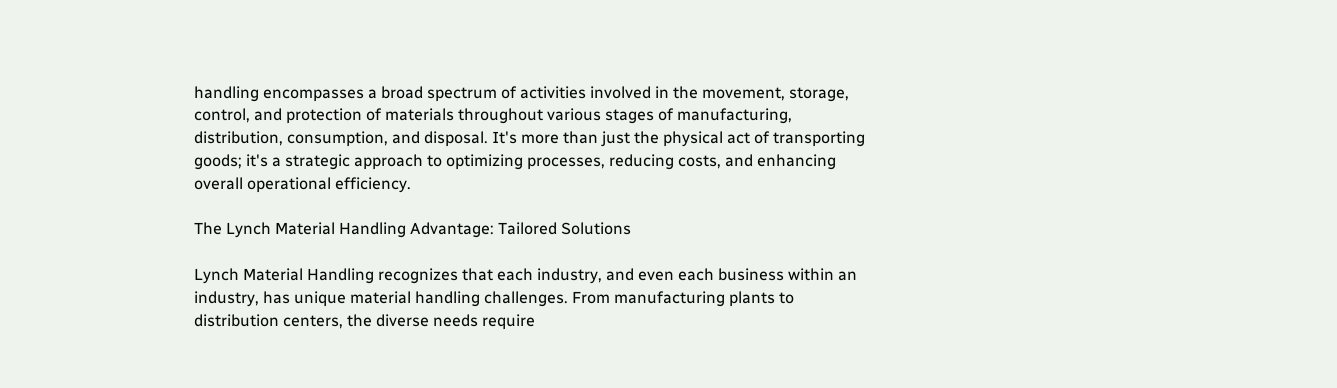handling encompasses a broad spectrum of activities involved in the movement, storage, control, and protection of materials throughout various stages of manufacturing, distribution, consumption, and disposal. It's more than just the physical act of transporting goods; it's a strategic approach to optimizing processes, reducing costs, and enhancing overall operational efficiency.

The Lynch Material Handling Advantage: Tailored Solutions

Lynch Material Handling recognizes that each industry, and even each business within an industry, has unique material handling challenges. From manufacturing plants to distribution centers, the diverse needs require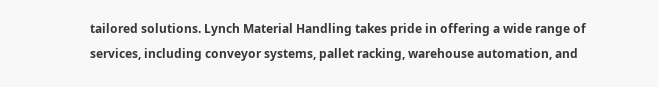tailored solutions. Lynch Material Handling takes pride in offering a wide range of services, including conveyor systems, pallet racking, warehouse automation, and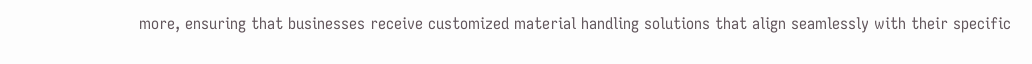more, ensuring that businesses receive customized material handling solutions that align seamlessly with their specific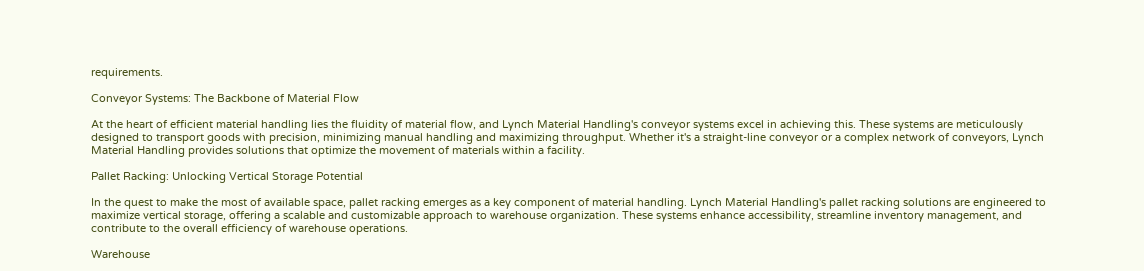requirements.

Conveyor Systems: The Backbone of Material Flow

At the heart of efficient material handling lies the fluidity of material flow, and Lynch Material Handling's conveyor systems excel in achieving this. These systems are meticulously designed to transport goods with precision, minimizing manual handling and maximizing throughput. Whether it's a straight-line conveyor or a complex network of conveyors, Lynch Material Handling provides solutions that optimize the movement of materials within a facility.

Pallet Racking: Unlocking Vertical Storage Potential

In the quest to make the most of available space, pallet racking emerges as a key component of material handling. Lynch Material Handling's pallet racking solutions are engineered to maximize vertical storage, offering a scalable and customizable approach to warehouse organization. These systems enhance accessibility, streamline inventory management, and contribute to the overall efficiency of warehouse operations.

Warehouse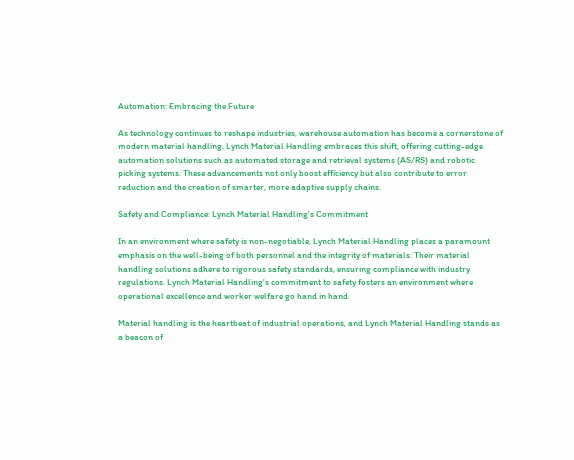Automation: Embracing the Future

As technology continues to reshape industries, warehouse automation has become a cornerstone of modern material handling. Lynch Material Handling embraces this shift, offering cutting-edge automation solutions such as automated storage and retrieval systems (AS/RS) and robotic picking systems. These advancements not only boost efficiency but also contribute to error reduction and the creation of smarter, more adaptive supply chains.

Safety and Compliance: Lynch Material Handling's Commitment

In an environment where safety is non-negotiable, Lynch Material Handling places a paramount emphasis on the well-being of both personnel and the integrity of materials. Their material handling solutions adhere to rigorous safety standards, ensuring compliance with industry regulations. Lynch Material Handling's commitment to safety fosters an environment where operational excellence and worker welfare go hand in hand.

Material handling is the heartbeat of industrial operations, and Lynch Material Handling stands as a beacon of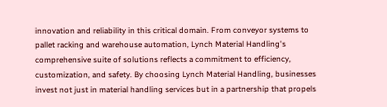innovation and reliability in this critical domain. From conveyor systems to pallet racking and warehouse automation, Lynch Material Handling's comprehensive suite of solutions reflects a commitment to efficiency, customization, and safety. By choosing Lynch Material Handling, businesses invest not just in material handling services but in a partnership that propels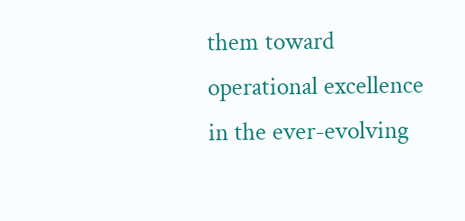them toward operational excellence in the ever-evolving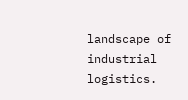landscape of industrial logistics.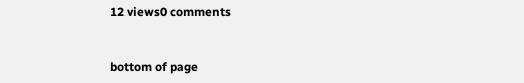12 views0 comments


bottom of page